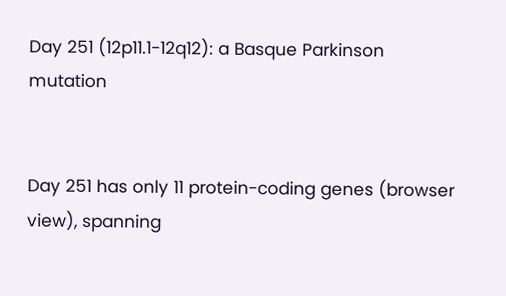Day 251 (12p11.1-12q12): a Basque Parkinson mutation


Day 251 has only 11 protein-coding genes (browser view), spanning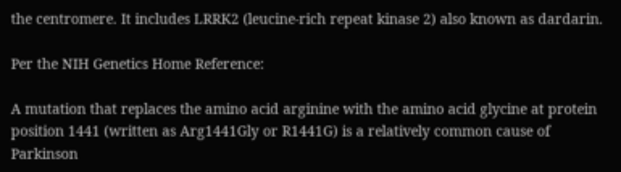the centromere. It includes LRRK2 (leucine-rich repeat kinase 2) also known as dardarin.

Per the NIH Genetics Home Reference:

A mutation that replaces the amino acid arginine with the amino acid glycine at protein position 1441 (written as Arg1441Gly or R1441G) is a relatively common cause of Parkinson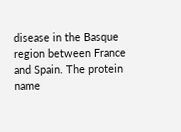disease in the Basque region between France and Spain. The protein name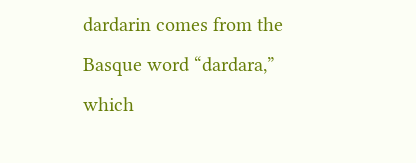dardarin comes from the Basque word “dardara,” which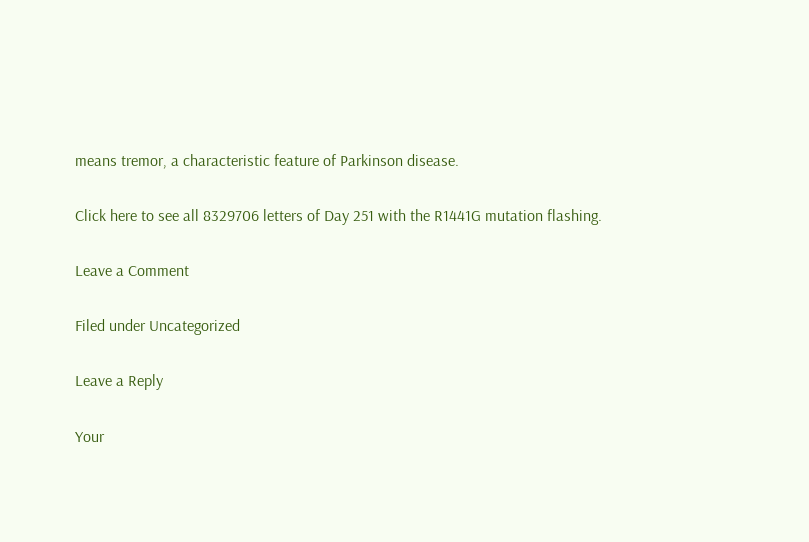means tremor, a characteristic feature of Parkinson disease.

Click here to see all 8329706 letters of Day 251 with the R1441G mutation flashing.

Leave a Comment

Filed under Uncategorized

Leave a Reply

Your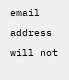email address will not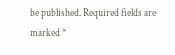be published. Required fields are marked *